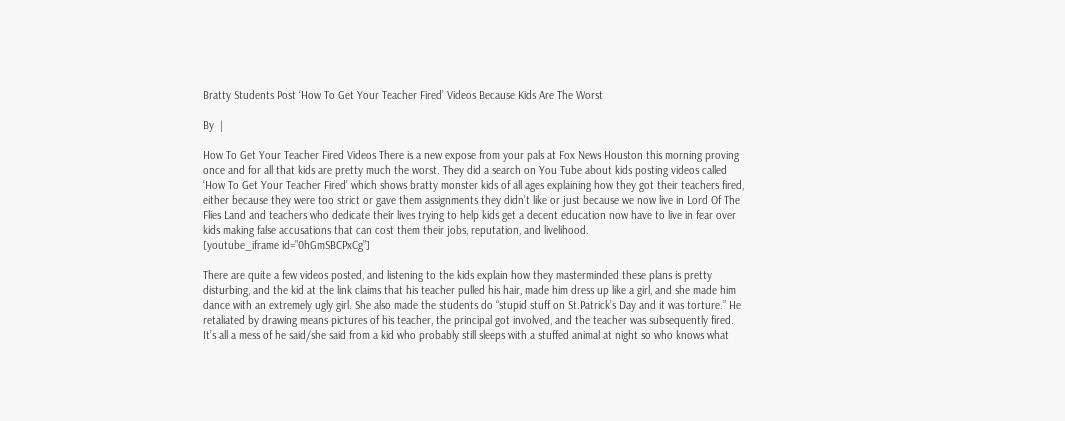Bratty Students Post ‘How To Get Your Teacher Fired’ Videos Because Kids Are The Worst

By  |

How To Get Your Teacher Fired Videos There is a new expose from your pals at Fox News Houston this morning proving once and for all that kids are pretty much the worst. They did a search on You Tube about kids posting videos called ‘How To Get Your Teacher Fired’ which shows bratty monster kids of all ages explaining how they got their teachers fired, either because they were too strict or gave them assignments they didn’t like or just because we now live in Lord Of The Flies Land and teachers who dedicate their lives trying to help kids get a decent education now have to live in fear over kids making false accusations that can cost them their jobs, reputation, and livelihood.
[youtube_iframe id=”0hGmSBCPxCg”]

There are quite a few videos posted, and listening to the kids explain how they masterminded these plans is pretty disturbing, and the kid at the link claims that his teacher pulled his hair, made him dress up like a girl, and she made him dance with an extremely ugly girl. She also made the students do “stupid stuff on St.Patrick’s Day and it was torture.” He retaliated by drawing means pictures of his teacher, the principal got involved, and the teacher was subsequently fired. It’s all a mess of he said/she said from a kid who probably still sleeps with a stuffed animal at night so who knows what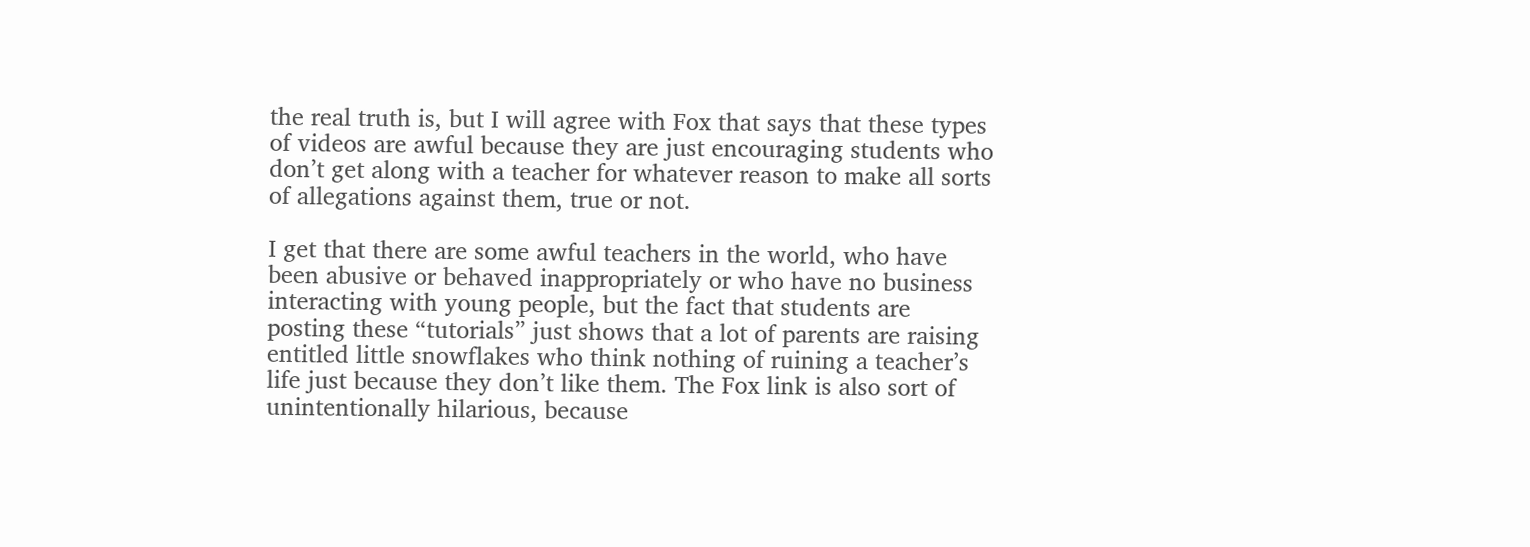the real truth is, but I will agree with Fox that says that these types of videos are awful because they are just encouraging students who don’t get along with a teacher for whatever reason to make all sorts of allegations against them, true or not.

I get that there are some awful teachers in the world, who have been abusive or behaved inappropriately or who have no business interacting with young people, but the fact that students are posting these “tutorials” just shows that a lot of parents are raising entitled little snowflakes who think nothing of ruining a teacher’s life just because they don’t like them. The Fox link is also sort of unintentionally hilarious, because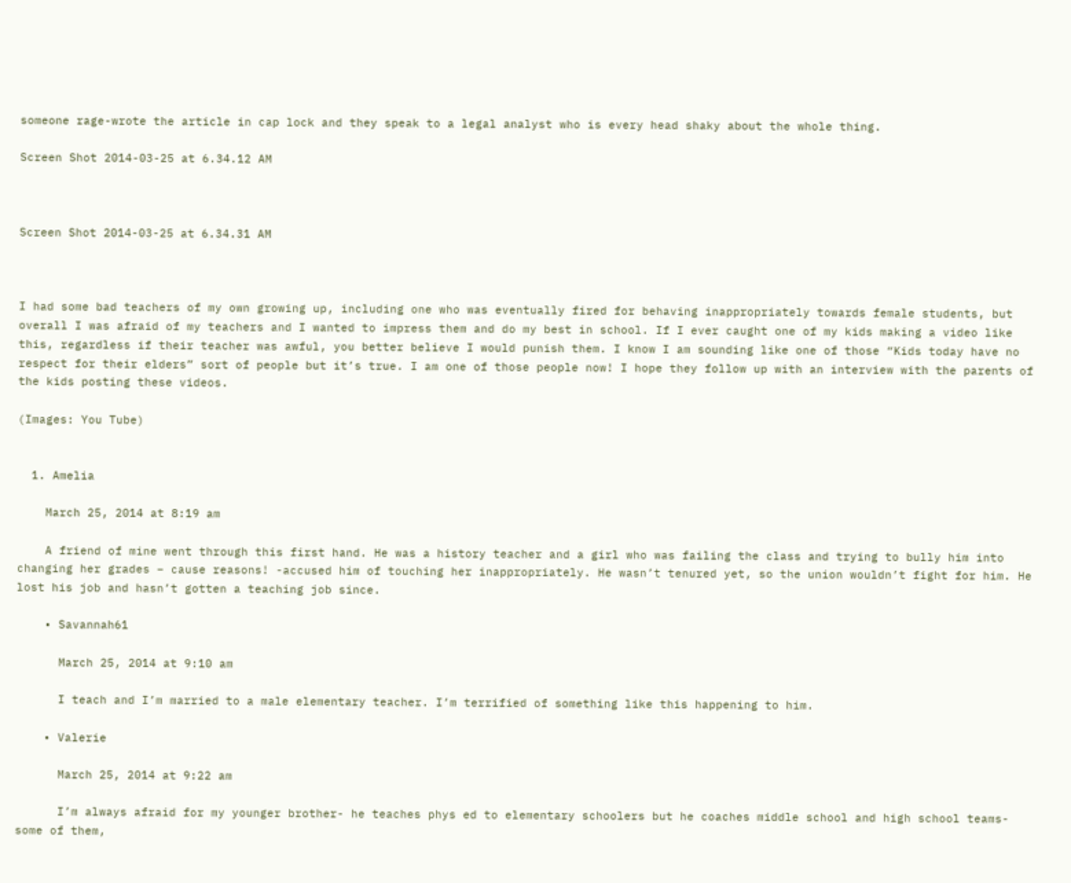someone rage-wrote the article in cap lock and they speak to a legal analyst who is every head shaky about the whole thing.

Screen Shot 2014-03-25 at 6.34.12 AM



Screen Shot 2014-03-25 at 6.34.31 AM



I had some bad teachers of my own growing up, including one who was eventually fired for behaving inappropriately towards female students, but overall I was afraid of my teachers and I wanted to impress them and do my best in school. If I ever caught one of my kids making a video like this, regardless if their teacher was awful, you better believe I would punish them. I know I am sounding like one of those “Kids today have no respect for their elders” sort of people but it’s true. I am one of those people now! I hope they follow up with an interview with the parents of the kids posting these videos.

(Images: You Tube)


  1. Amelia

    March 25, 2014 at 8:19 am

    A friend of mine went through this first hand. He was a history teacher and a girl who was failing the class and trying to bully him into changing her grades – cause reasons! -accused him of touching her inappropriately. He wasn’t tenured yet, so the union wouldn’t fight for him. He lost his job and hasn’t gotten a teaching job since.

    • Savannah61

      March 25, 2014 at 9:10 am

      I teach and I’m married to a male elementary teacher. I’m terrified of something like this happening to him.

    • Valerie

      March 25, 2014 at 9:22 am

      I’m always afraid for my younger brother- he teaches phys ed to elementary schoolers but he coaches middle school and high school teams- some of them,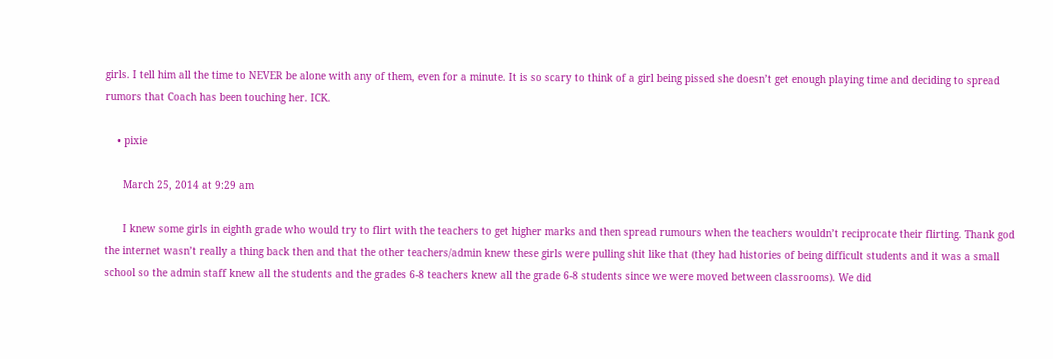girls. I tell him all the time to NEVER be alone with any of them, even for a minute. It is so scary to think of a girl being pissed she doesn’t get enough playing time and deciding to spread rumors that Coach has been touching her. ICK.

    • pixie

      March 25, 2014 at 9:29 am

      I knew some girls in eighth grade who would try to flirt with the teachers to get higher marks and then spread rumours when the teachers wouldn’t reciprocate their flirting. Thank god the internet wasn’t really a thing back then and that the other teachers/admin knew these girls were pulling shit like that (they had histories of being difficult students and it was a small school so the admin staff knew all the students and the grades 6-8 teachers knew all the grade 6-8 students since we were moved between classrooms). We did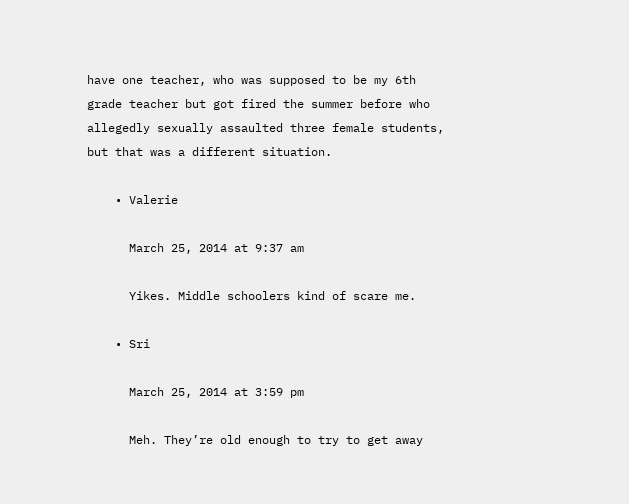have one teacher, who was supposed to be my 6th grade teacher but got fired the summer before who allegedly sexually assaulted three female students, but that was a different situation.

    • Valerie

      March 25, 2014 at 9:37 am

      Yikes. Middle schoolers kind of scare me.

    • Sri

      March 25, 2014 at 3:59 pm

      Meh. They’re old enough to try to get away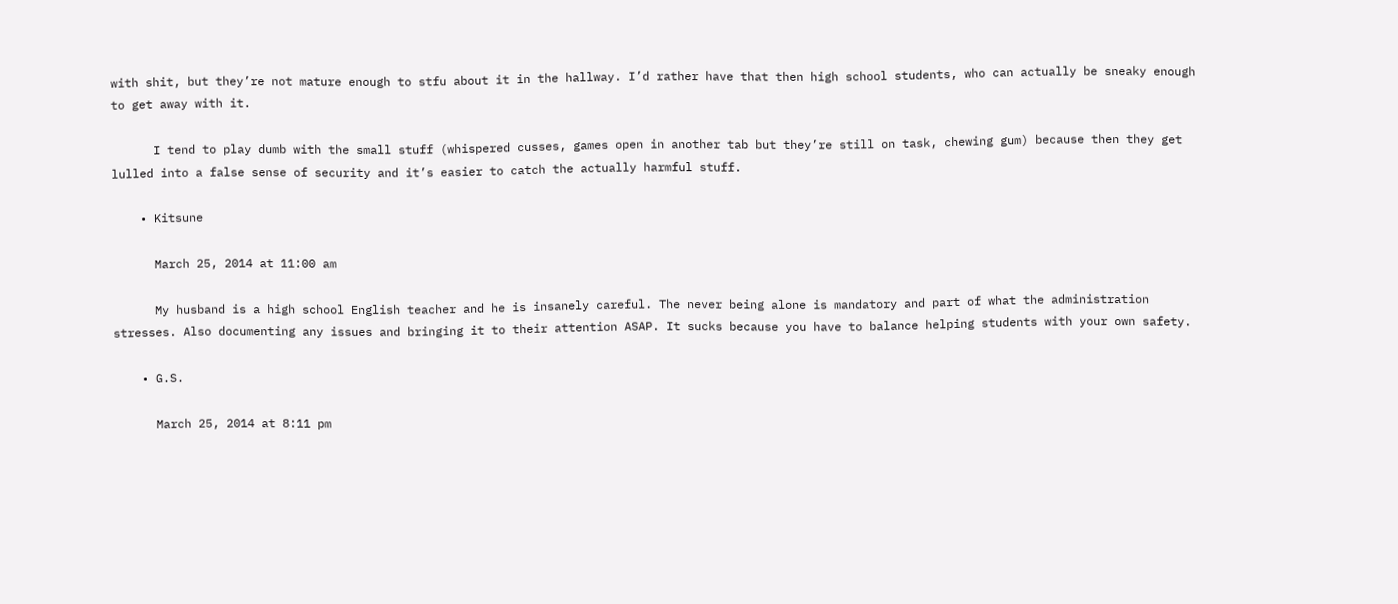with shit, but they’re not mature enough to stfu about it in the hallway. I’d rather have that then high school students, who can actually be sneaky enough to get away with it.

      I tend to play dumb with the small stuff (whispered cusses, games open in another tab but they’re still on task, chewing gum) because then they get lulled into a false sense of security and it’s easier to catch the actually harmful stuff.

    • Kitsune

      March 25, 2014 at 11:00 am

      My husband is a high school English teacher and he is insanely careful. The never being alone is mandatory and part of what the administration stresses. Also documenting any issues and bringing it to their attention ASAP. It sucks because you have to balance helping students with your own safety.

    • G.S.

      March 25, 2014 at 8:11 pm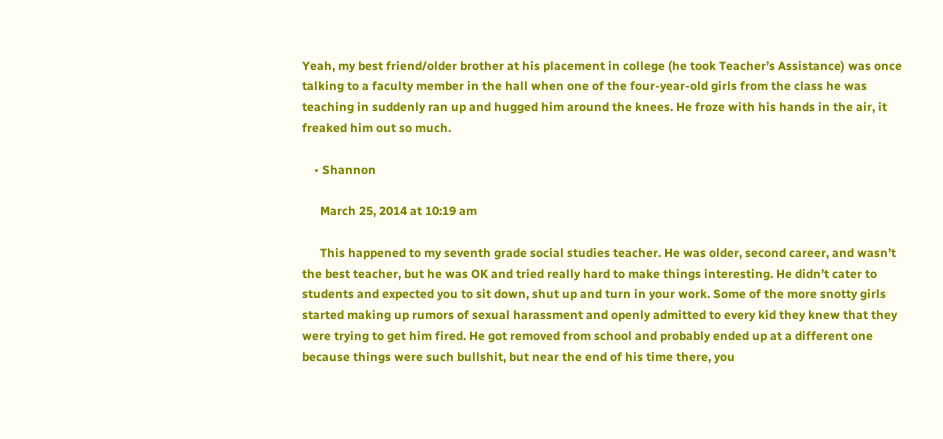Yeah, my best friend/older brother at his placement in college (he took Teacher’s Assistance) was once talking to a faculty member in the hall when one of the four-year-old girls from the class he was teaching in suddenly ran up and hugged him around the knees. He froze with his hands in the air, it freaked him out so much.

    • Shannon

      March 25, 2014 at 10:19 am

      This happened to my seventh grade social studies teacher. He was older, second career, and wasn’t the best teacher, but he was OK and tried really hard to make things interesting. He didn’t cater to students and expected you to sit down, shut up and turn in your work. Some of the more snotty girls started making up rumors of sexual harassment and openly admitted to every kid they knew that they were trying to get him fired. He got removed from school and probably ended up at a different one because things were such bullshit, but near the end of his time there, you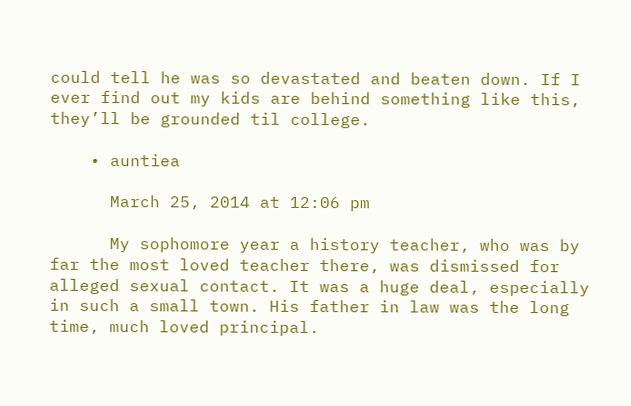could tell he was so devastated and beaten down. If I ever find out my kids are behind something like this, they’ll be grounded til college.

    • auntiea

      March 25, 2014 at 12:06 pm

      My sophomore year a history teacher, who was by far the most loved teacher there, was dismissed for alleged sexual contact. It was a huge deal, especially in such a small town. His father in law was the long time, much loved principal.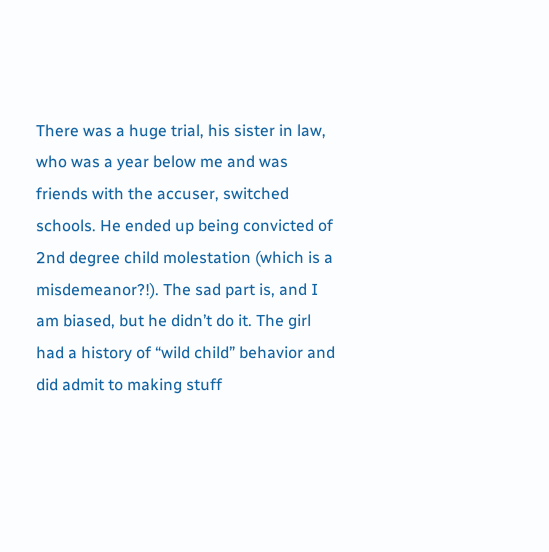There was a huge trial, his sister in law, who was a year below me and was friends with the accuser, switched schools. He ended up being convicted of 2nd degree child molestation (which is a misdemeanor?!). The sad part is, and I am biased, but he didn’t do it. The girl had a history of “wild child” behavior and did admit to making stuff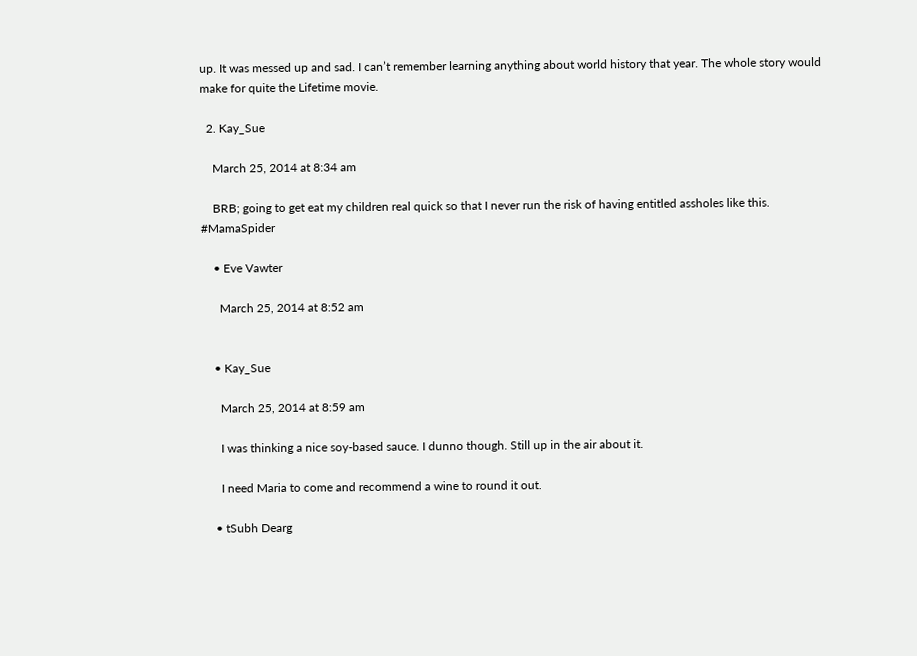up. It was messed up and sad. I can’t remember learning anything about world history that year. The whole story would make for quite the Lifetime movie.

  2. Kay_Sue

    March 25, 2014 at 8:34 am

    BRB; going to get eat my children real quick so that I never run the risk of having entitled assholes like this. #MamaSpider

    • Eve Vawter

      March 25, 2014 at 8:52 am


    • Kay_Sue

      March 25, 2014 at 8:59 am

      I was thinking a nice soy-based sauce. I dunno though. Still up in the air about it.

      I need Maria to come and recommend a wine to round it out.

    • tSubh Dearg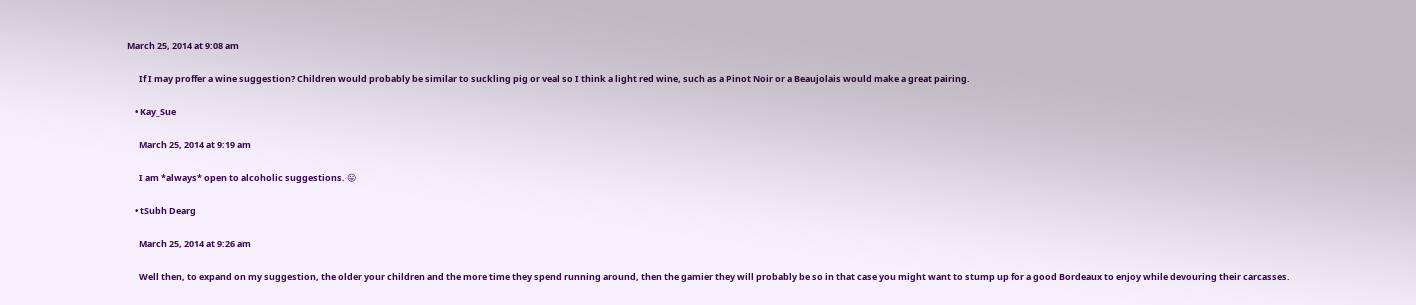March 25, 2014 at 9:08 am

      If I may proffer a wine suggestion? Children would probably be similar to suckling pig or veal so I think a light red wine, such as a Pinot Noir or a Beaujolais would make a great pairing.

    • Kay_Sue

      March 25, 2014 at 9:19 am

      I am *always* open to alcoholic suggestions. 😛

    • tSubh Dearg

      March 25, 2014 at 9:26 am

      Well then, to expand on my suggestion, the older your children and the more time they spend running around, then the gamier they will probably be so in that case you might want to stump up for a good Bordeaux to enjoy while devouring their carcasses.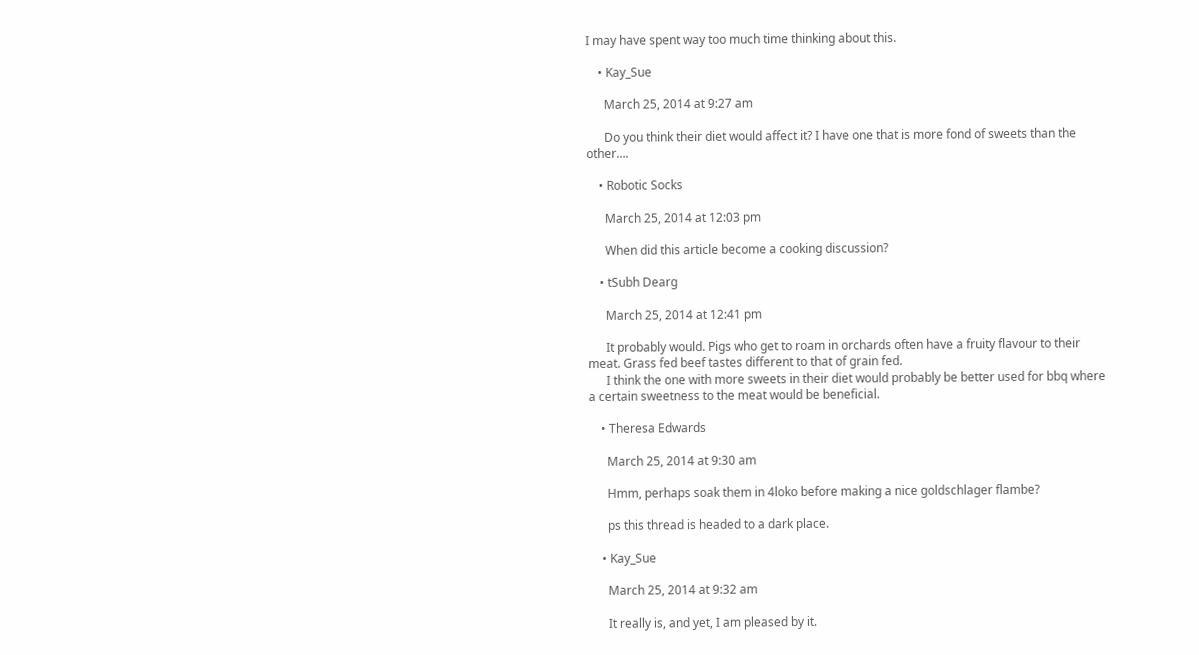I may have spent way too much time thinking about this.

    • Kay_Sue

      March 25, 2014 at 9:27 am

      Do you think their diet would affect it? I have one that is more fond of sweets than the other….

    • Robotic Socks

      March 25, 2014 at 12:03 pm

      When did this article become a cooking discussion?

    • tSubh Dearg

      March 25, 2014 at 12:41 pm

      It probably would. Pigs who get to roam in orchards often have a fruity flavour to their meat. Grass fed beef tastes different to that of grain fed.
      I think the one with more sweets in their diet would probably be better used for bbq where a certain sweetness to the meat would be beneficial.

    • Theresa Edwards

      March 25, 2014 at 9:30 am

      Hmm, perhaps soak them in 4loko before making a nice goldschlager flambe?

      ps this thread is headed to a dark place.

    • Kay_Sue

      March 25, 2014 at 9:32 am

      It really is, and yet, I am pleased by it.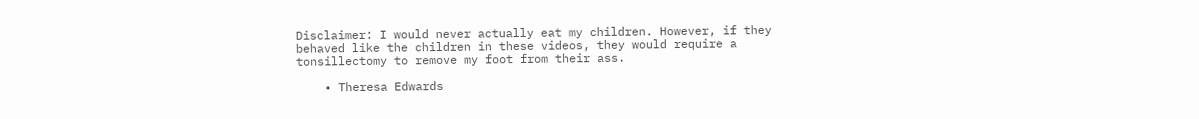Disclaimer: I would never actually eat my children. However, if they behaved like the children in these videos, they would require a tonsillectomy to remove my foot from their ass.

    • Theresa Edwards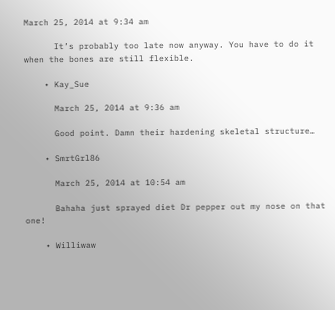March 25, 2014 at 9:34 am

      It’s probably too late now anyway. You have to do it when the bones are still flexible.

    • Kay_Sue

      March 25, 2014 at 9:36 am

      Good point. Damn their hardening skeletal structure…

    • SmrtGrl86

      March 25, 2014 at 10:54 am

      Bahaha just sprayed diet Dr pepper out my nose on that one!

    • Williwaw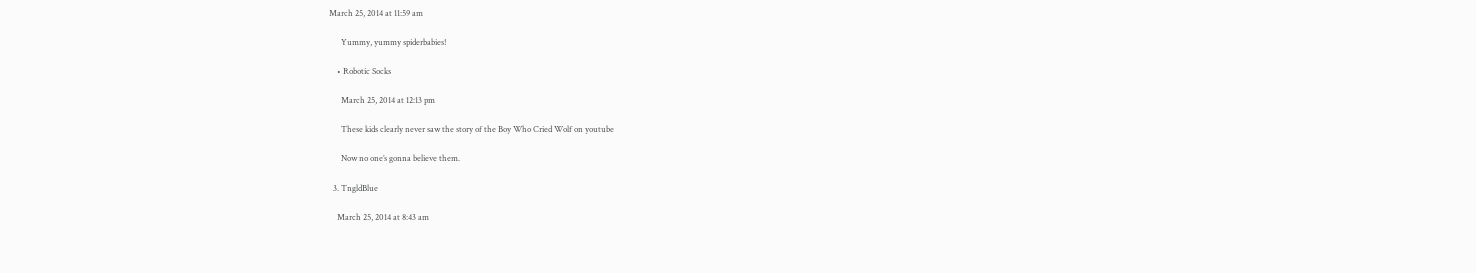March 25, 2014 at 11:59 am

      Yummy, yummy spiderbabies!

    • Robotic Socks

      March 25, 2014 at 12:13 pm

      These kids clearly never saw the story of the Boy Who Cried Wolf on youtube

      Now no one’s gonna believe them.

  3. TngldBlue

    March 25, 2014 at 8:43 am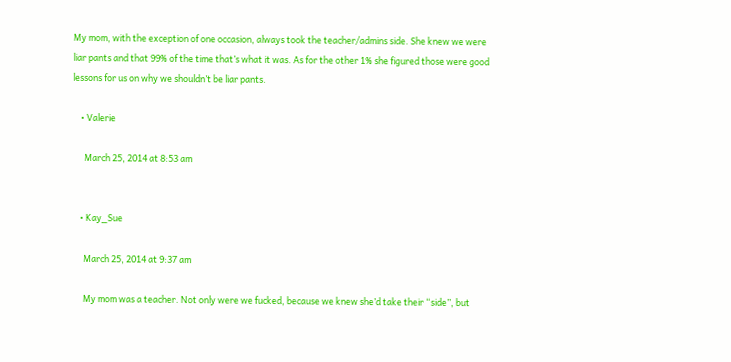My mom, with the exception of one occasion, always took the teacher/admins side. She knew we were liar pants and that 99% of the time that’s what it was. As for the other 1% she figured those were good lessons for us on why we shouldn’t be liar pants.

    • Valerie

      March 25, 2014 at 8:53 am


    • Kay_Sue

      March 25, 2014 at 9:37 am

      My mom was a teacher. Not only were we fucked, because we knew she’d take their “side”, but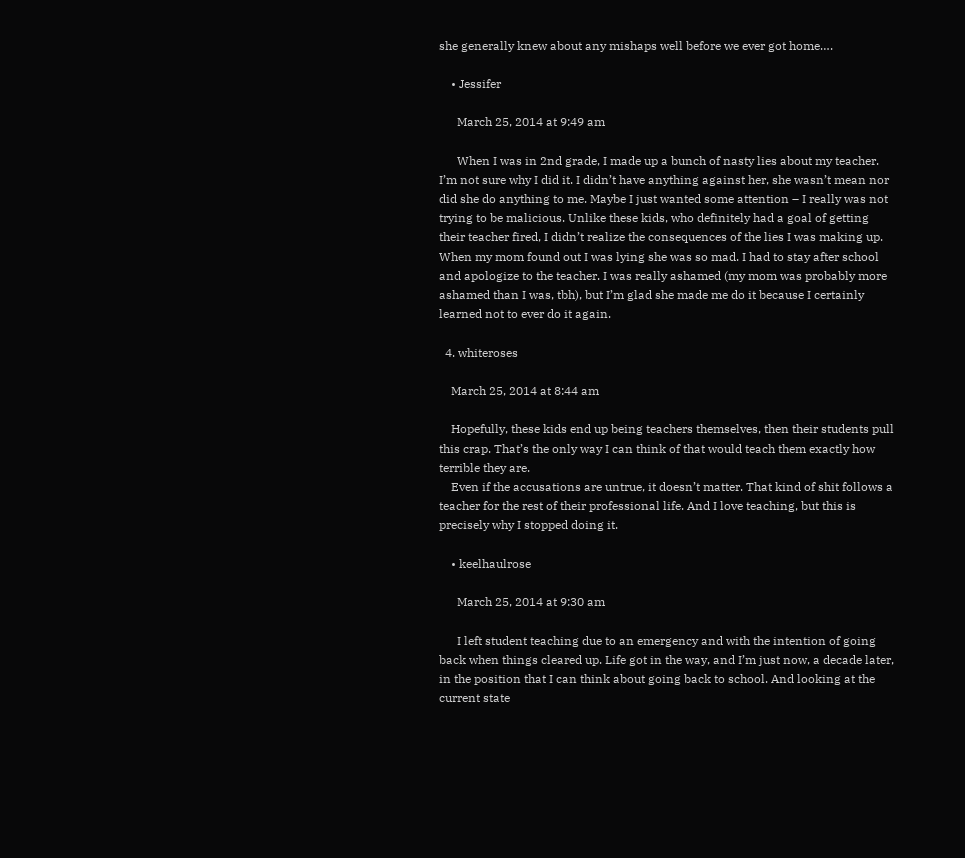she generally knew about any mishaps well before we ever got home….

    • Jessifer

      March 25, 2014 at 9:49 am

      When I was in 2nd grade, I made up a bunch of nasty lies about my teacher. I’m not sure why I did it. I didn’t have anything against her, she wasn’t mean nor did she do anything to me. Maybe I just wanted some attention – I really was not trying to be malicious. Unlike these kids, who definitely had a goal of getting their teacher fired, I didn’t realize the consequences of the lies I was making up. When my mom found out I was lying she was so mad. I had to stay after school and apologize to the teacher. I was really ashamed (my mom was probably more ashamed than I was, tbh), but I’m glad she made me do it because I certainly learned not to ever do it again.

  4. whiteroses

    March 25, 2014 at 8:44 am

    Hopefully, these kids end up being teachers themselves, then their students pull this crap. That’s the only way I can think of that would teach them exactly how terrible they are.
    Even if the accusations are untrue, it doesn’t matter. That kind of shit follows a teacher for the rest of their professional life. And I love teaching, but this is precisely why I stopped doing it.

    • keelhaulrose

      March 25, 2014 at 9:30 am

      I left student teaching due to an emergency and with the intention of going back when things cleared up. Life got in the way, and I’m just now, a decade later, in the position that I can think about going back to school. And looking at the current state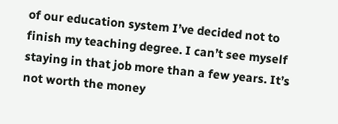of our education system I’ve decided not to finish my teaching degree. I can’t see myself staying in that job more than a few years. It’s not worth the money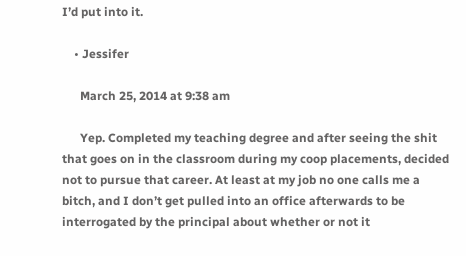I’d put into it.

    • Jessifer

      March 25, 2014 at 9:38 am

      Yep. Completed my teaching degree and after seeing the shit that goes on in the classroom during my coop placements, decided not to pursue that career. At least at my job no one calls me a bitch, and I don’t get pulled into an office afterwards to be interrogated by the principal about whether or not it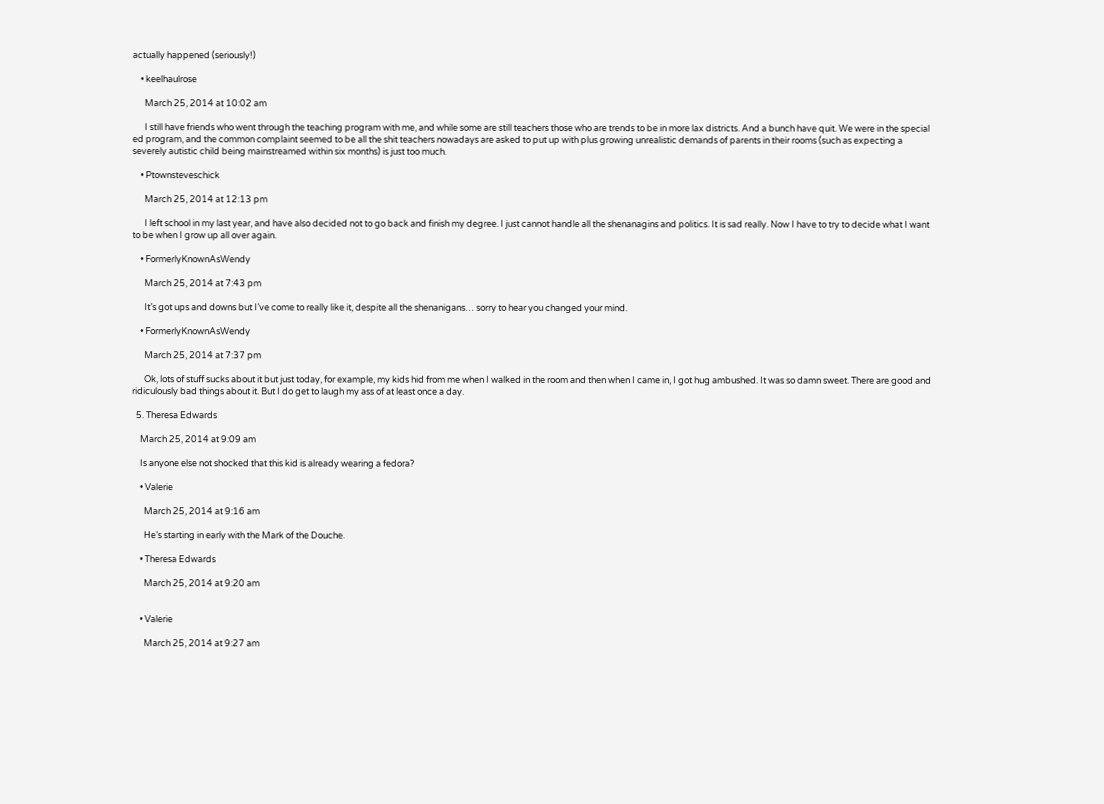actually happened (seriously!)

    • keelhaulrose

      March 25, 2014 at 10:02 am

      I still have friends who went through the teaching program with me, and while some are still teachers those who are trends to be in more lax districts. And a bunch have quit. We were in the special ed program, and the common complaint seemed to be all the shit teachers nowadays are asked to put up with plus growing unrealistic demands of parents in their rooms (such as expecting a severely autistic child being mainstreamed within six months) is just too much.

    • Ptownsteveschick

      March 25, 2014 at 12:13 pm

      I left school in my last year, and have also decided not to go back and finish my degree. I just cannot handle all the shenanagins and politics. It is sad really. Now I have to try to decide what I want to be when I grow up all over again.

    • FormerlyKnownAsWendy

      March 25, 2014 at 7:43 pm

      It’s got ups and downs but I’ve come to really like it, despite all the shenanigans… sorry to hear you changed your mind.

    • FormerlyKnownAsWendy

      March 25, 2014 at 7:37 pm

      Ok, lots of stuff sucks about it but just today, for example, my kids hid from me when I walked in the room and then when I came in, I got hug ambushed. It was so damn sweet. There are good and ridiculously bad things about it. But I do get to laugh my ass of at least once a day.

  5. Theresa Edwards

    March 25, 2014 at 9:09 am

    Is anyone else not shocked that this kid is already wearing a fedora?

    • Valerie

      March 25, 2014 at 9:16 am

      He’s starting in early with the Mark of the Douche.

    • Theresa Edwards

      March 25, 2014 at 9:20 am


    • Valerie

      March 25, 2014 at 9:27 am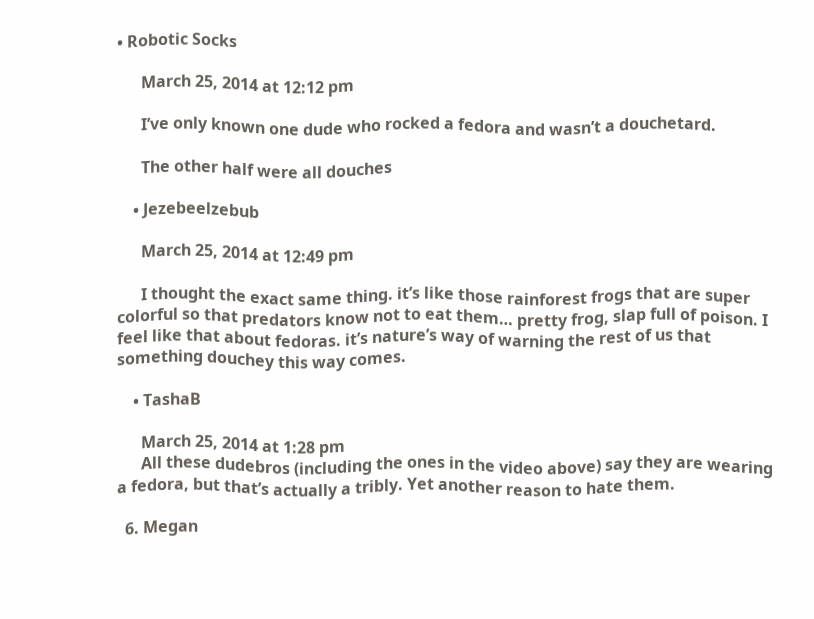• Robotic Socks

      March 25, 2014 at 12:12 pm

      I’ve only known one dude who rocked a fedora and wasn’t a douchetard.

      The other half were all douches

    • Jezebeelzebub

      March 25, 2014 at 12:49 pm

      I thought the exact same thing. it’s like those rainforest frogs that are super colorful so that predators know not to eat them… pretty frog, slap full of poison. I feel like that about fedoras. it’s nature’s way of warning the rest of us that something douchey this way comes.

    • TashaB

      March 25, 2014 at 1:28 pm
      All these dudebros (including the ones in the video above) say they are wearing a fedora, but that’s actually a tribly. Yet another reason to hate them.

  6. Megan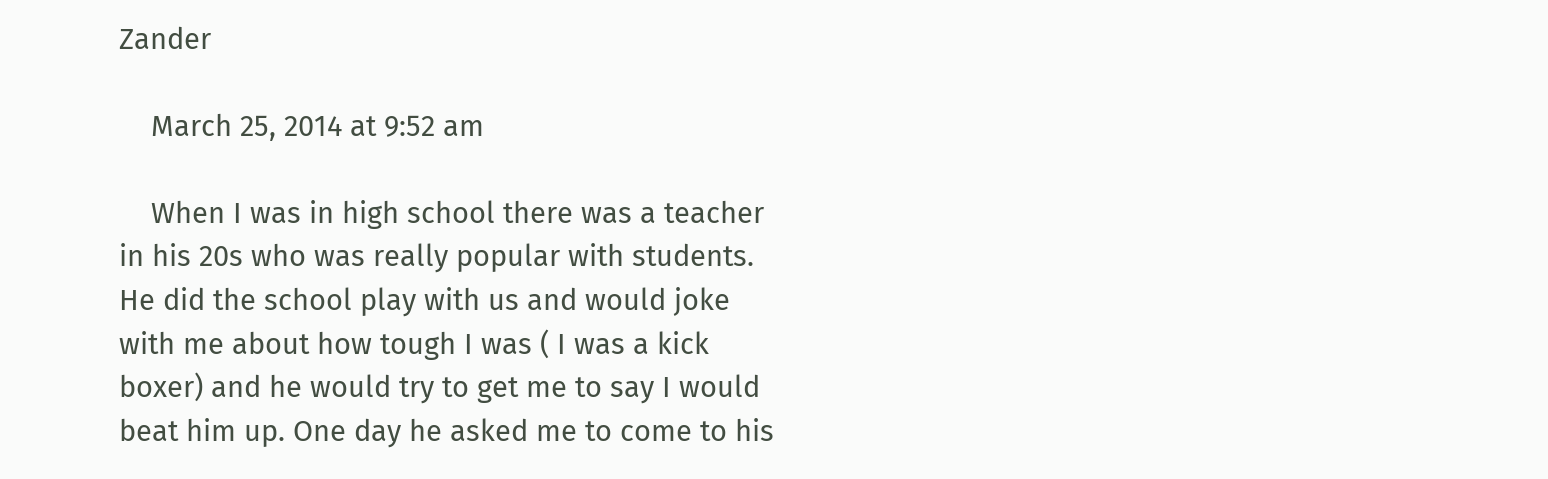Zander

    March 25, 2014 at 9:52 am

    When I was in high school there was a teacher in his 20s who was really popular with students. He did the school play with us and would joke with me about how tough I was ( I was a kick boxer) and he would try to get me to say I would beat him up. One day he asked me to come to his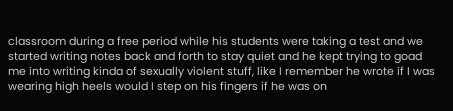classroom during a free period while his students were taking a test and we started writing notes back and forth to stay quiet and he kept trying to goad me into writing kinda of sexually violent stuff, like I remember he wrote if I was wearing high heels would I step on his fingers if he was on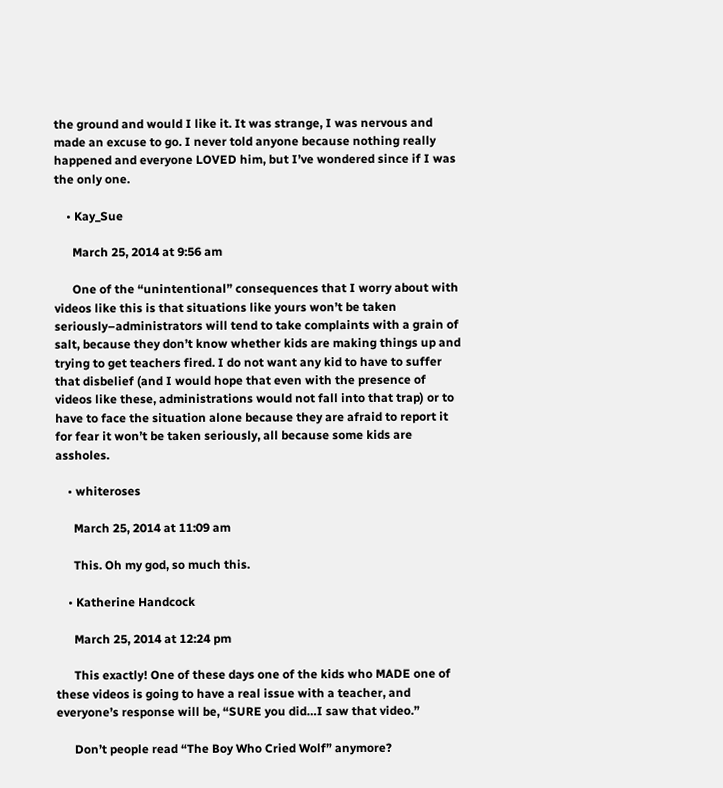the ground and would I like it. It was strange, I was nervous and made an excuse to go. I never told anyone because nothing really happened and everyone LOVED him, but I’ve wondered since if I was the only one.

    • Kay_Sue

      March 25, 2014 at 9:56 am

      One of the “unintentional” consequences that I worry about with videos like this is that situations like yours won’t be taken seriously–administrators will tend to take complaints with a grain of salt, because they don’t know whether kids are making things up and trying to get teachers fired. I do not want any kid to have to suffer that disbelief (and I would hope that even with the presence of videos like these, administrations would not fall into that trap) or to have to face the situation alone because they are afraid to report it for fear it won’t be taken seriously, all because some kids are assholes.

    • whiteroses

      March 25, 2014 at 11:09 am

      This. Oh my god, so much this.

    • Katherine Handcock

      March 25, 2014 at 12:24 pm

      This exactly! One of these days one of the kids who MADE one of these videos is going to have a real issue with a teacher, and everyone’s response will be, “SURE you did…I saw that video.”

      Don’t people read “The Boy Who Cried Wolf” anymore?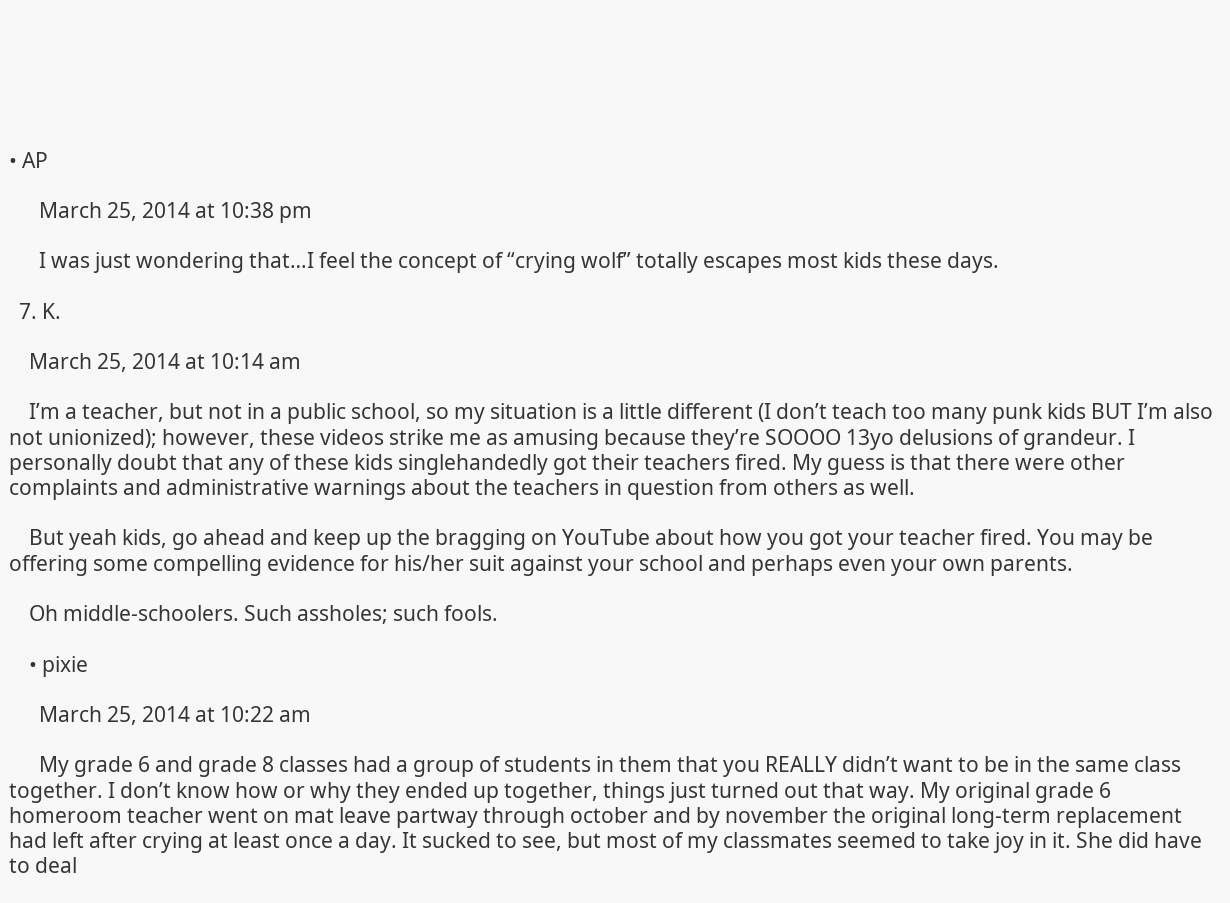• AP

      March 25, 2014 at 10:38 pm

      I was just wondering that…I feel the concept of “crying wolf” totally escapes most kids these days.

  7. K.

    March 25, 2014 at 10:14 am

    I’m a teacher, but not in a public school, so my situation is a little different (I don’t teach too many punk kids BUT I’m also not unionized); however, these videos strike me as amusing because they’re SOOOO 13yo delusions of grandeur. I personally doubt that any of these kids singlehandedly got their teachers fired. My guess is that there were other complaints and administrative warnings about the teachers in question from others as well.

    But yeah kids, go ahead and keep up the bragging on YouTube about how you got your teacher fired. You may be offering some compelling evidence for his/her suit against your school and perhaps even your own parents.

    Oh middle-schoolers. Such assholes; such fools.

    • pixie

      March 25, 2014 at 10:22 am

      My grade 6 and grade 8 classes had a group of students in them that you REALLY didn’t want to be in the same class together. I don’t know how or why they ended up together, things just turned out that way. My original grade 6 homeroom teacher went on mat leave partway through october and by november the original long-term replacement had left after crying at least once a day. It sucked to see, but most of my classmates seemed to take joy in it. She did have to deal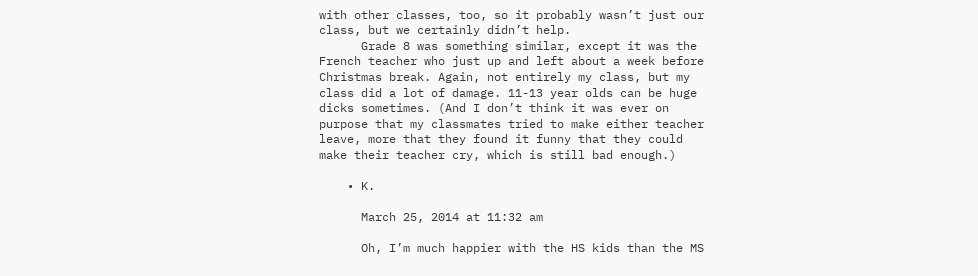with other classes, too, so it probably wasn’t just our class, but we certainly didn’t help.
      Grade 8 was something similar, except it was the French teacher who just up and left about a week before Christmas break. Again, not entirely my class, but my class did a lot of damage. 11-13 year olds can be huge dicks sometimes. (And I don’t think it was ever on purpose that my classmates tried to make either teacher leave, more that they found it funny that they could make their teacher cry, which is still bad enough.)

    • K.

      March 25, 2014 at 11:32 am

      Oh, I’m much happier with the HS kids than the MS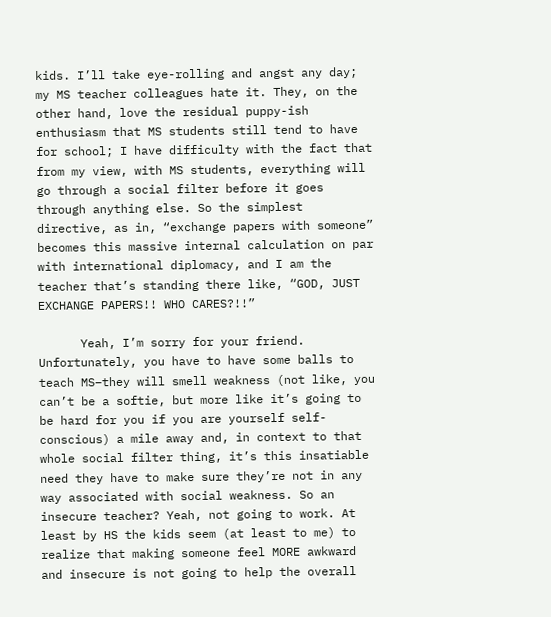kids. I’ll take eye-rolling and angst any day; my MS teacher colleagues hate it. They, on the other hand, love the residual puppy-ish enthusiasm that MS students still tend to have for school; I have difficulty with the fact that from my view, with MS students, everything will go through a social filter before it goes through anything else. So the simplest directive, as in, “exchange papers with someone” becomes this massive internal calculation on par with international diplomacy, and I am the teacher that’s standing there like, “GOD, JUST EXCHANGE PAPERS!! WHO CARES?!!”

      Yeah, I’m sorry for your friend. Unfortunately, you have to have some balls to teach MS–they will smell weakness (not like, you can’t be a softie, but more like it’s going to be hard for you if you are yourself self-conscious) a mile away and, in context to that whole social filter thing, it’s this insatiable need they have to make sure they’re not in any way associated with social weakness. So an insecure teacher? Yeah, not going to work. At least by HS the kids seem (at least to me) to realize that making someone feel MORE awkward and insecure is not going to help the overall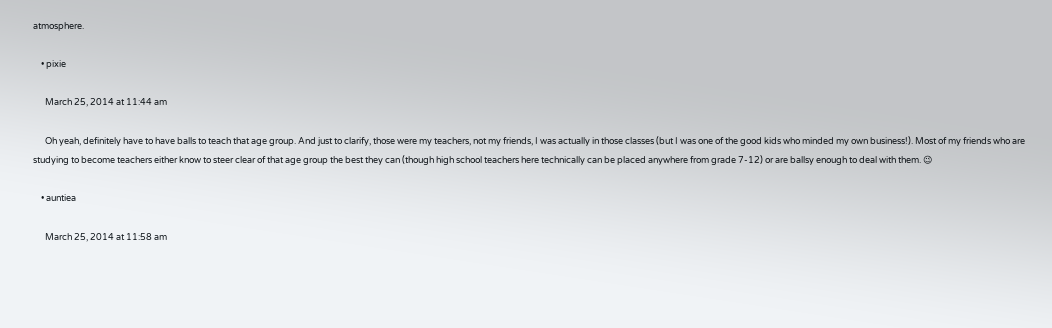atmosphere.

    • pixie

      March 25, 2014 at 11:44 am

      Oh yeah, definitely have to have balls to teach that age group. And just to clarify, those were my teachers, not my friends, I was actually in those classes (but I was one of the good kids who minded my own business!). Most of my friends who are studying to become teachers either know to steer clear of that age group the best they can (though high school teachers here technically can be placed anywhere from grade 7-12) or are ballsy enough to deal with them. 😉

    • auntiea

      March 25, 2014 at 11:58 am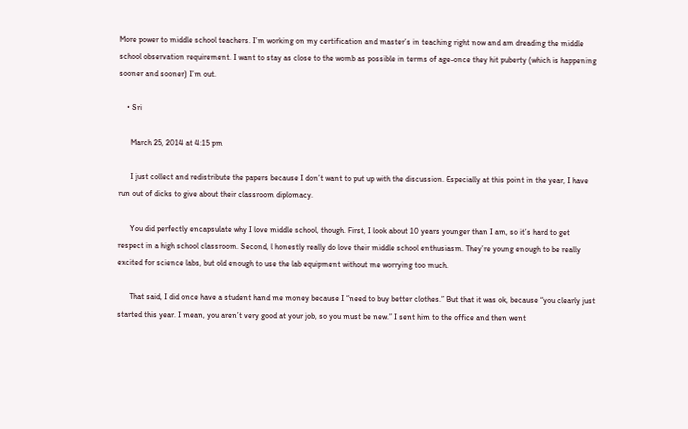More power to middle school teachers. I’m working on my certification and master’s in teaching right now and am dreading the middle school observation requirement. I want to stay as close to the womb as possible in terms of age-once they hit puberty (which is happening sooner and sooner) I’m out.

    • Sri

      March 25, 2014 at 4:15 pm

      I just collect and redistribute the papers because I don’t want to put up with the discussion. Especially at this point in the year, I have run out of dicks to give about their classroom diplomacy.

      You did perfectly encapsulate why I love middle school, though. First, I look about 10 years younger than I am, so it’s hard to get respect in a high school classroom. Second, l honestly really do love their middle school enthusiasm. They’re young enough to be really excited for science labs, but old enough to use the lab equipment without me worrying too much.

      That said, I did once have a student hand me money because I “need to buy better clothes.” But that it was ok, because “you clearly just started this year. I mean, you aren’t very good at your job, so you must be new.” I sent him to the office and then went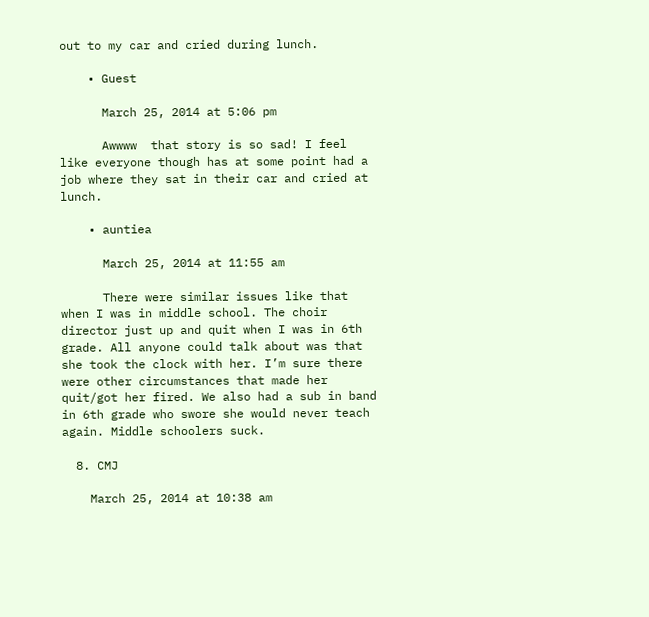out to my car and cried during lunch.

    • Guest

      March 25, 2014 at 5:06 pm

      Awwww  that story is so sad! I feel like everyone though has at some point had a job where they sat in their car and cried at lunch.

    • auntiea

      March 25, 2014 at 11:55 am

      There were similar issues like that when I was in middle school. The choir director just up and quit when I was in 6th grade. All anyone could talk about was that she took the clock with her. I’m sure there were other circumstances that made her quit/got her fired. We also had a sub in band in 6th grade who swore she would never teach again. Middle schoolers suck.

  8. CMJ

    March 25, 2014 at 10:38 am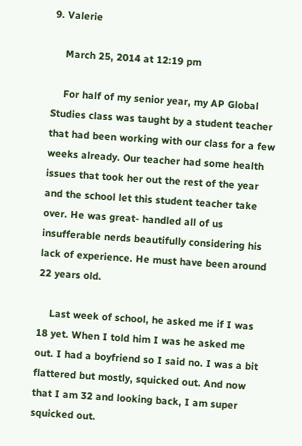9. Valerie

    March 25, 2014 at 12:19 pm

    For half of my senior year, my AP Global Studies class was taught by a student teacher that had been working with our class for a few weeks already. Our teacher had some health issues that took her out the rest of the year and the school let this student teacher take over. He was great- handled all of us insufferable nerds beautifully considering his lack of experience. He must have been around 22 years old.

    Last week of school, he asked me if I was 18 yet. When I told him I was he asked me out. I had a boyfriend so I said no. I was a bit flattered but mostly, squicked out. And now that I am 32 and looking back, I am super squicked out.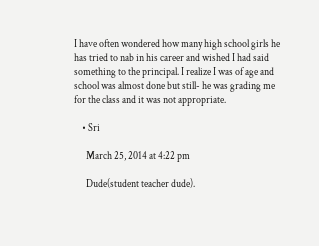I have often wondered how many high school girls he has tried to nab in his career and wished I had said something to the principal. I realize I was of age and school was almost done but still- he was grading me for the class and it was not appropriate.

    • Sri

      March 25, 2014 at 4:22 pm

      Dude(student teacher dude).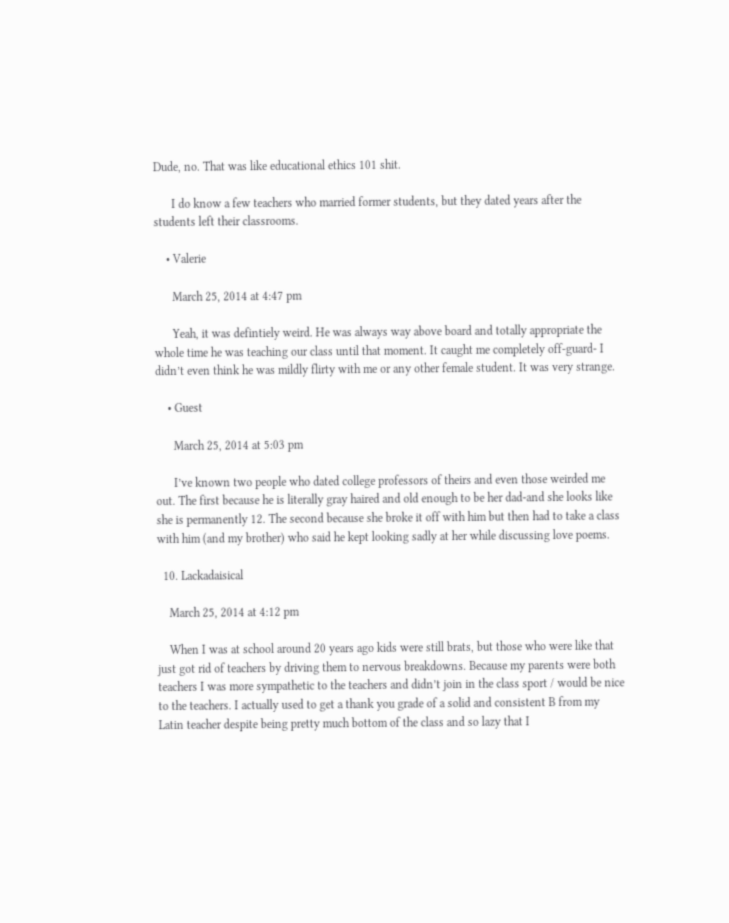Dude, no. That was like educational ethics 101 shit.

      I do know a few teachers who married former students, but they dated years after the students left their classrooms.

    • Valerie

      March 25, 2014 at 4:47 pm

      Yeah, it was defintiely weird. He was always way above board and totally appropriate the whole time he was teaching our class until that moment. It caught me completely off-guard- I didn’t even think he was mildly flirty with me or any other female student. It was very strange.

    • Guest

      March 25, 2014 at 5:03 pm

      I’ve known two people who dated college professors of theirs and even those weirded me out. The first because he is literally gray haired and old enough to be her dad-and she looks like she is permanently 12. The second because she broke it off with him but then had to take a class with him (and my brother) who said he kept looking sadly at her while discussing love poems.

  10. Lackadaisical

    March 25, 2014 at 4:12 pm

    When I was at school around 20 years ago kids were still brats, but those who were like that just got rid of teachers by driving them to nervous breakdowns. Because my parents were both teachers I was more sympathetic to the teachers and didn’t join in the class sport / would be nice to the teachers. I actually used to get a thank you grade of a solid and consistent B from my Latin teacher despite being pretty much bottom of the class and so lazy that I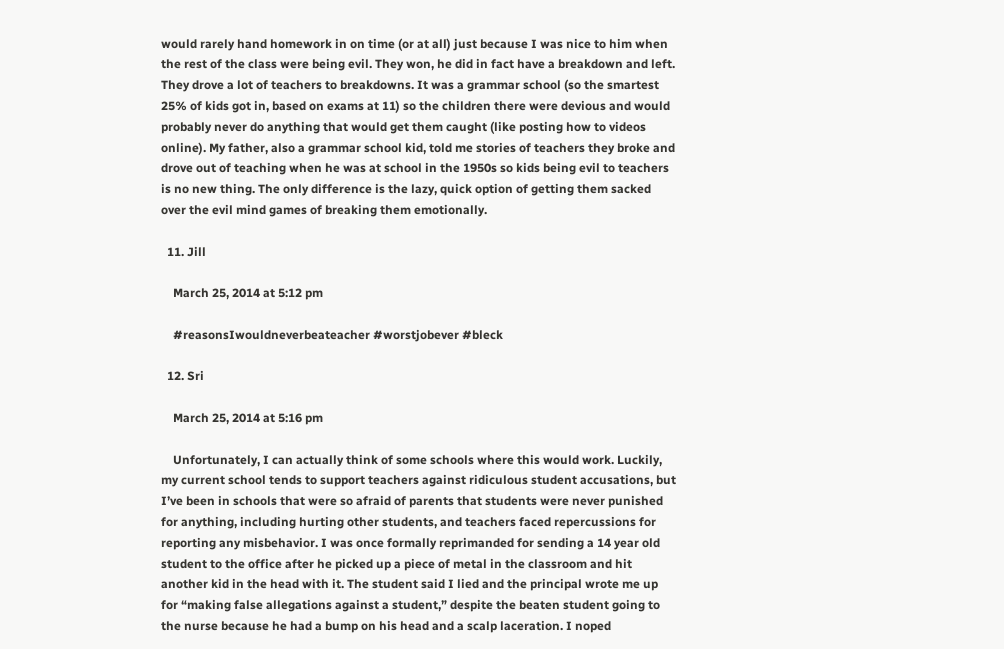would rarely hand homework in on time (or at all) just because I was nice to him when the rest of the class were being evil. They won, he did in fact have a breakdown and left. They drove a lot of teachers to breakdowns. It was a grammar school (so the smartest 25% of kids got in, based on exams at 11) so the children there were devious and would probably never do anything that would get them caught (like posting how to videos online). My father, also a grammar school kid, told me stories of teachers they broke and drove out of teaching when he was at school in the 1950s so kids being evil to teachers is no new thing. The only difference is the lazy, quick option of getting them sacked over the evil mind games of breaking them emotionally.

  11. Jill

    March 25, 2014 at 5:12 pm

    #reasonsIwouldneverbeateacher #worstjobever #bleck

  12. Sri

    March 25, 2014 at 5:16 pm

    Unfortunately, I can actually think of some schools where this would work. Luckily, my current school tends to support teachers against ridiculous student accusations, but I’ve been in schools that were so afraid of parents that students were never punished for anything, including hurting other students, and teachers faced repercussions for reporting any misbehavior. I was once formally reprimanded for sending a 14 year old student to the office after he picked up a piece of metal in the classroom and hit another kid in the head with it. The student said I lied and the principal wrote me up for “making false allegations against a student,” despite the beaten student going to the nurse because he had a bump on his head and a scalp laceration. I noped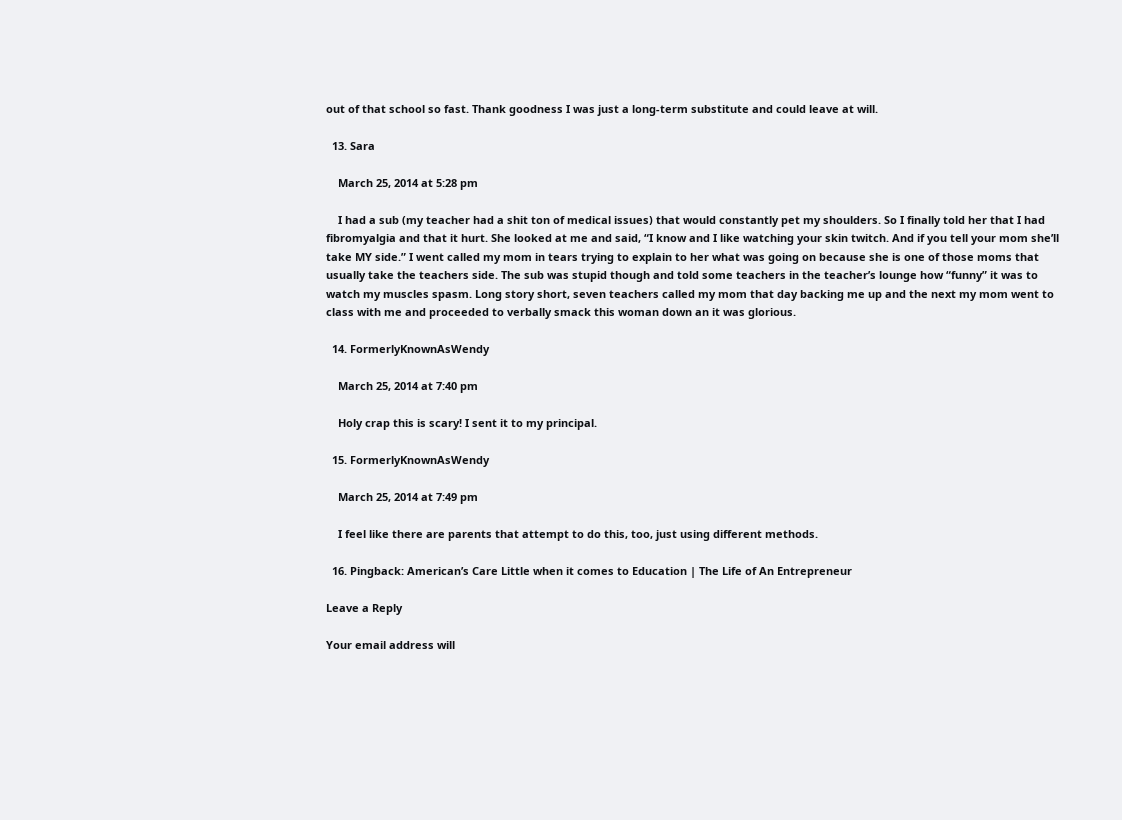out of that school so fast. Thank goodness I was just a long-term substitute and could leave at will.

  13. Sara

    March 25, 2014 at 5:28 pm

    I had a sub (my teacher had a shit ton of medical issues) that would constantly pet my shoulders. So I finally told her that I had fibromyalgia and that it hurt. She looked at me and said, “I know and I like watching your skin twitch. And if you tell your mom she’ll take MY side.” I went called my mom in tears trying to explain to her what was going on because she is one of those moms that usually take the teachers side. The sub was stupid though and told some teachers in the teacher’s lounge how “funny” it was to watch my muscles spasm. Long story short, seven teachers called my mom that day backing me up and the next my mom went to class with me and proceeded to verbally smack this woman down an it was glorious.

  14. FormerlyKnownAsWendy

    March 25, 2014 at 7:40 pm

    Holy crap this is scary! I sent it to my principal.

  15. FormerlyKnownAsWendy

    March 25, 2014 at 7:49 pm

    I feel like there are parents that attempt to do this, too, just using different methods.

  16. Pingback: American’s Care Little when it comes to Education | The Life of An Entrepreneur

Leave a Reply

Your email address will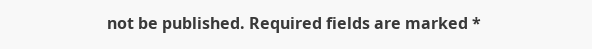not be published. Required fields are marked *